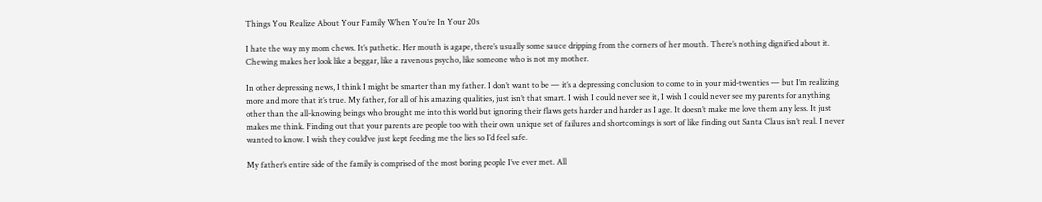Things You Realize About Your Family When You’re In Your 20s

I hate the way my mom chews. It’s pathetic. Her mouth is agape, there’s usually some sauce dripping from the corners of her mouth. There’s nothing dignified about it. Chewing makes her look like a beggar, like a ravenous psycho, like someone who is not my mother.

In other depressing news, I think I might be smarter than my father. I don’t want to be — it’s a depressing conclusion to come to in your mid-twenties — but I’m realizing more and more that it’s true. My father, for all of his amazing qualities, just isn’t that smart. I wish I could never see it, I wish I could never see my parents for anything other than the all-knowing beings who brought me into this world but ignoring their flaws gets harder and harder as I age. It doesn’t make me love them any less. It just makes me think. Finding out that your parents are people too with their own unique set of failures and shortcomings is sort of like finding out Santa Claus isn’t real. I never wanted to know. I wish they could’ve just kept feeding me the lies so I’d feel safe.

My father’s entire side of the family is comprised of the most boring people I’ve ever met. All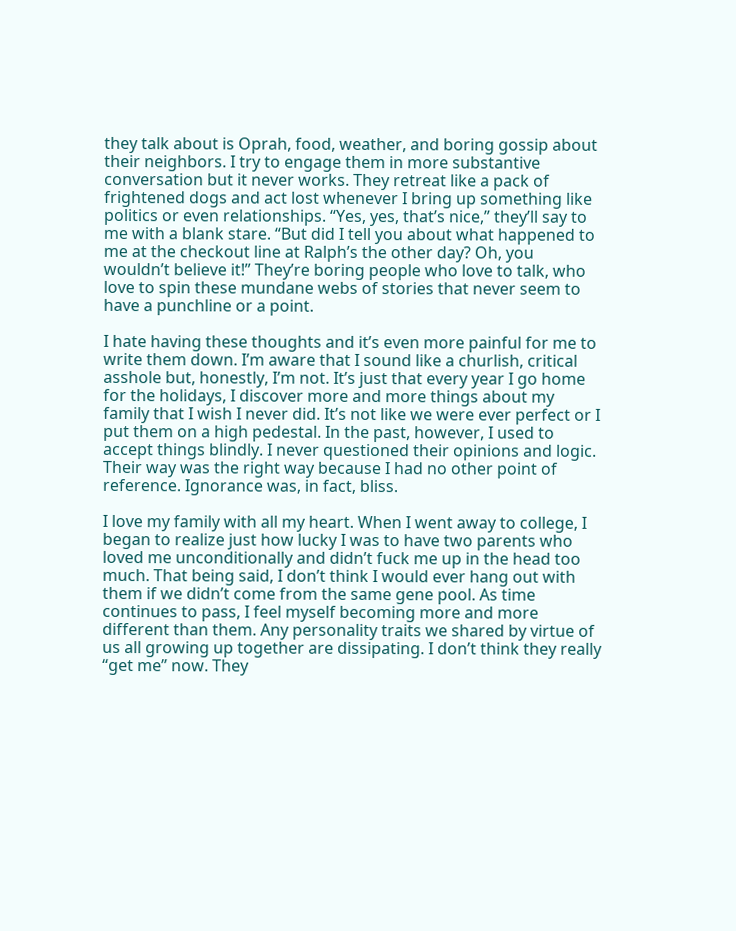they talk about is Oprah, food, weather, and boring gossip about their neighbors. I try to engage them in more substantive conversation but it never works. They retreat like a pack of frightened dogs and act lost whenever I bring up something like politics or even relationships. “Yes, yes, that’s nice,” they’ll say to me with a blank stare. “But did I tell you about what happened to me at the checkout line at Ralph’s the other day? Oh, you wouldn’t believe it!” They’re boring people who love to talk, who love to spin these mundane webs of stories that never seem to have a punchline or a point.

I hate having these thoughts and it’s even more painful for me to write them down. I’m aware that I sound like a churlish, critical asshole but, honestly, I’m not. It’s just that every year I go home for the holidays, I discover more and more things about my family that I wish I never did. It’s not like we were ever perfect or I put them on a high pedestal. In the past, however, I used to accept things blindly. I never questioned their opinions and logic. Their way was the right way because I had no other point of reference. Ignorance was, in fact, bliss.

I love my family with all my heart. When I went away to college, I began to realize just how lucky I was to have two parents who loved me unconditionally and didn’t fuck me up in the head too much. That being said, I don’t think I would ever hang out with them if we didn’t come from the same gene pool. As time continues to pass, I feel myself becoming more and more different than them. Any personality traits we shared by virtue of us all growing up together are dissipating. I don’t think they really “get me” now. They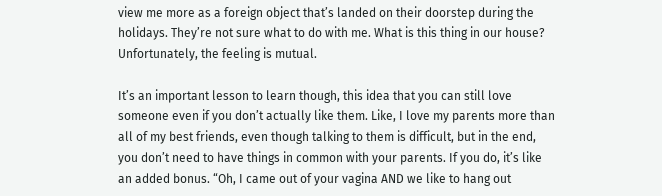view me more as a foreign object that’s landed on their doorstep during the holidays. They’re not sure what to do with me. What is this thing in our house?  Unfortunately, the feeling is mutual.

It’s an important lesson to learn though, this idea that you can still love someone even if you don’t actually like them. Like, I love my parents more than all of my best friends, even though talking to them is difficult, but in the end, you don’t need to have things in common with your parents. If you do, it’s like an added bonus. “Oh, I came out of your vagina AND we like to hang out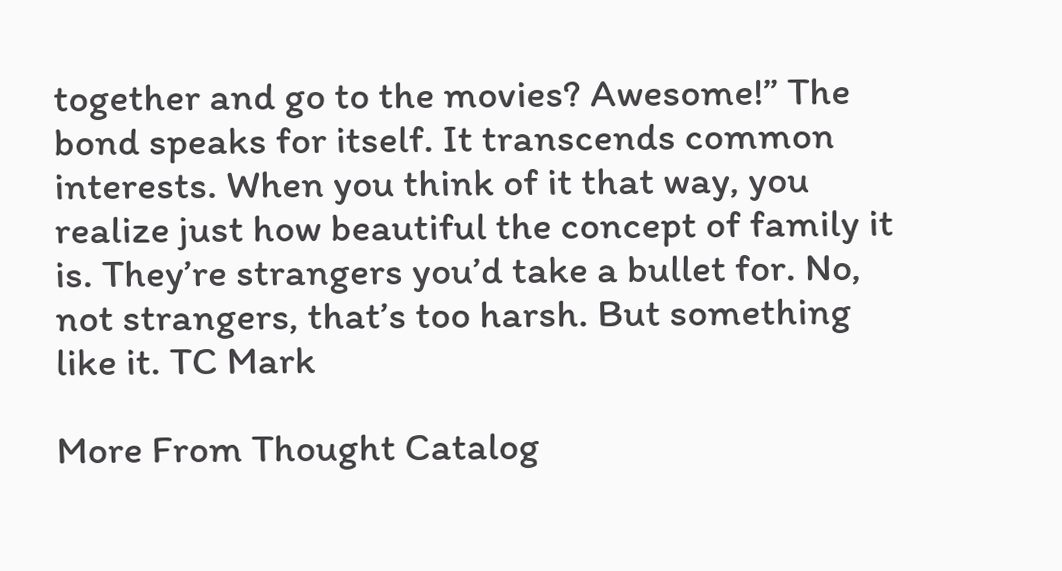together and go to the movies? Awesome!” The bond speaks for itself. It transcends common interests. When you think of it that way, you realize just how beautiful the concept of family it is. They’re strangers you’d take a bullet for. No, not strangers, that’s too harsh. But something like it. TC Mark

More From Thought Catalog